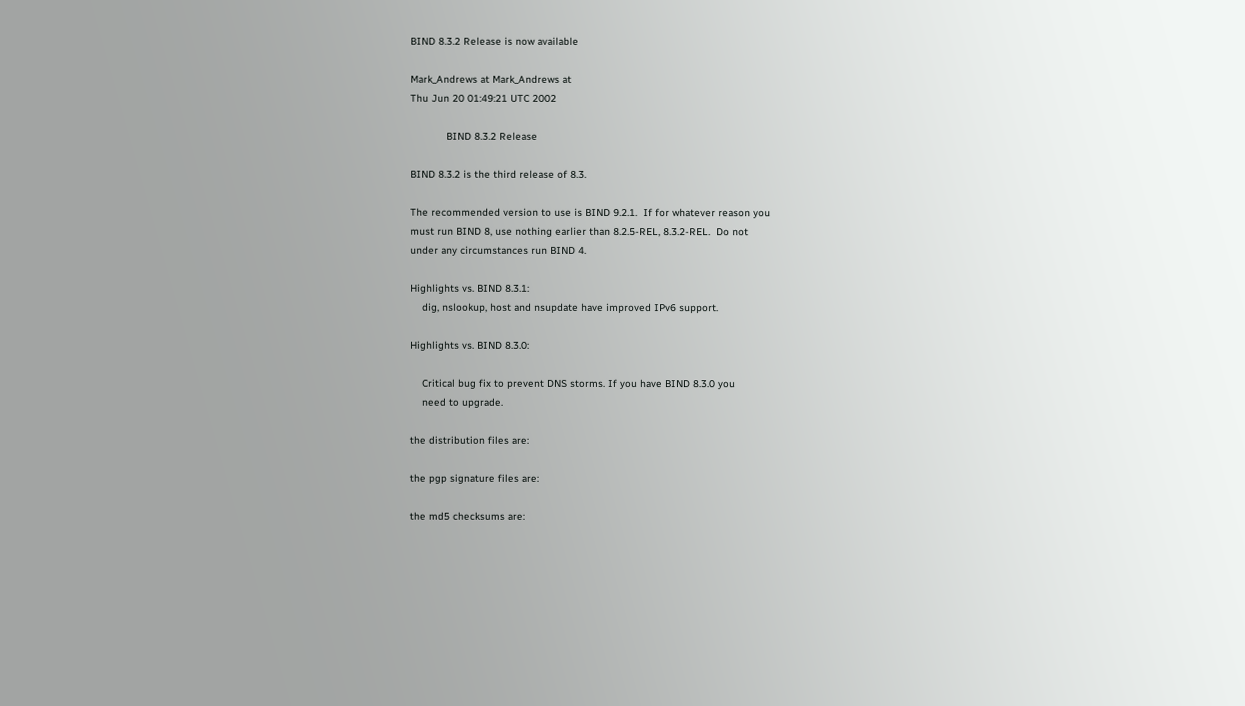BIND 8.3.2 Release is now available

Mark_Andrews at Mark_Andrews at
Thu Jun 20 01:49:21 UTC 2002

            BIND 8.3.2 Release

BIND 8.3.2 is the third release of 8.3.

The recommended version to use is BIND 9.2.1.  If for whatever reason you
must run BIND 8, use nothing earlier than 8.2.5-REL, 8.3.2-REL.  Do not
under any circumstances run BIND 4.

Highlights vs. BIND 8.3.1:
    dig, nslookup, host and nsupdate have improved IPv6 support.

Highlights vs. BIND 8.3.0:

    Critical bug fix to prevent DNS storms. If you have BIND 8.3.0 you
    need to upgrade.

the distribution files are:

the pgp signature files are:

the md5 checksums are: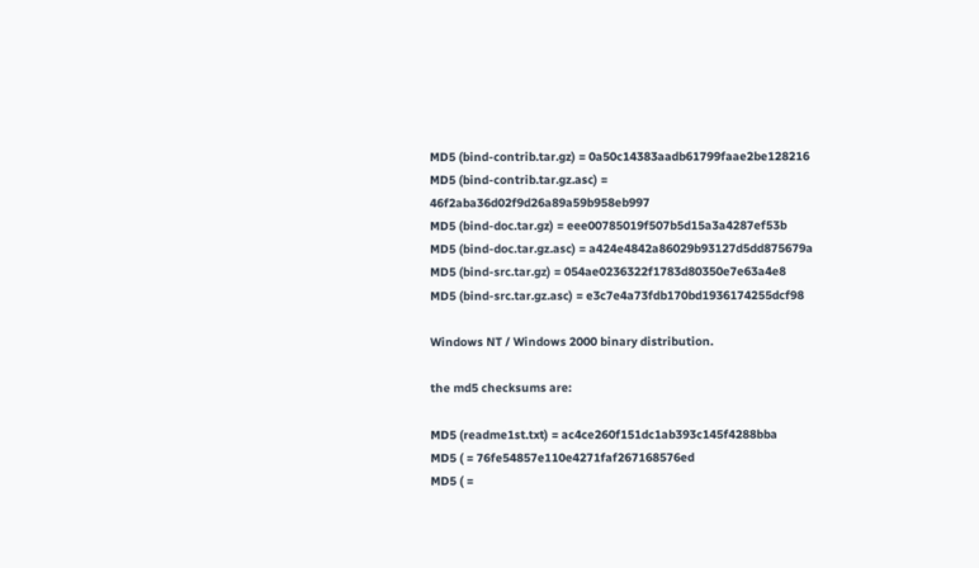MD5 (bind-contrib.tar.gz) = 0a50c14383aadb61799faae2be128216
MD5 (bind-contrib.tar.gz.asc) = 46f2aba36d02f9d26a89a59b958eb997
MD5 (bind-doc.tar.gz) = eee00785019f507b5d15a3a4287ef53b
MD5 (bind-doc.tar.gz.asc) = a424e4842a86029b93127d5dd875679a
MD5 (bind-src.tar.gz) = 054ae0236322f1783d80350e7e63a4e8
MD5 (bind-src.tar.gz.asc) = e3c7e4a73fdb170bd1936174255dcf98

Windows NT / Windows 2000 binary distribution.

the md5 checksums are:

MD5 (readme1st.txt) = ac4ce260f151dc1ab393c145f4288bba
MD5 ( = 76fe54857e110e4271faf267168576ed
MD5 ( =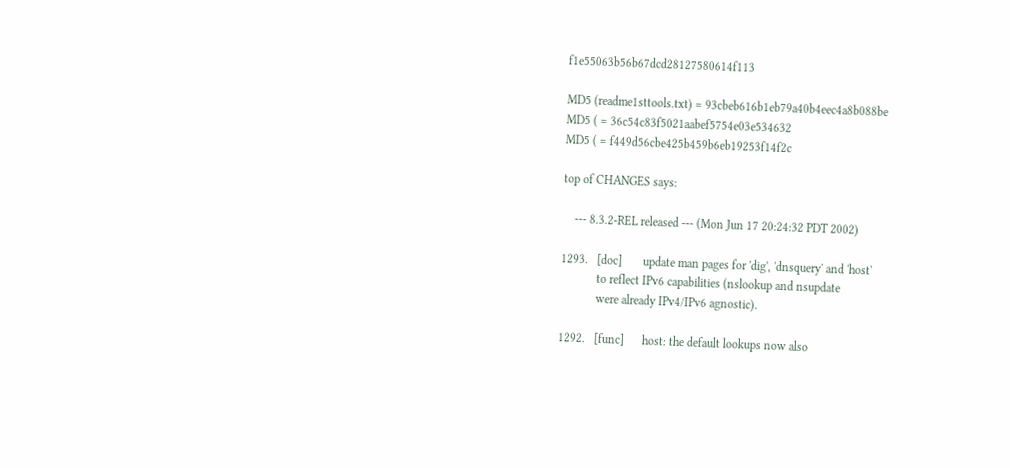f1e55063b56b67dcd28127580614f113

MD5 (readme1sttools.txt) = 93cbeb616b1eb79a40b4eec4a8b088be
MD5 ( = 36c54c83f5021aabef5754e03e534632
MD5 ( = f449d56cbe425b459b6eb19253f14f2c

top of CHANGES says:

    --- 8.3.2-REL released --- (Mon Jun 17 20:24:32 PDT 2002)

1293.   [doc]       update man pages for 'dig', 'dnsquery' and 'host'
            to reflect IPv6 capabilities (nslookup and nsupdate
            were already IPv4/IPv6 agnostic).

1292.   [func]      host: the default lookups now also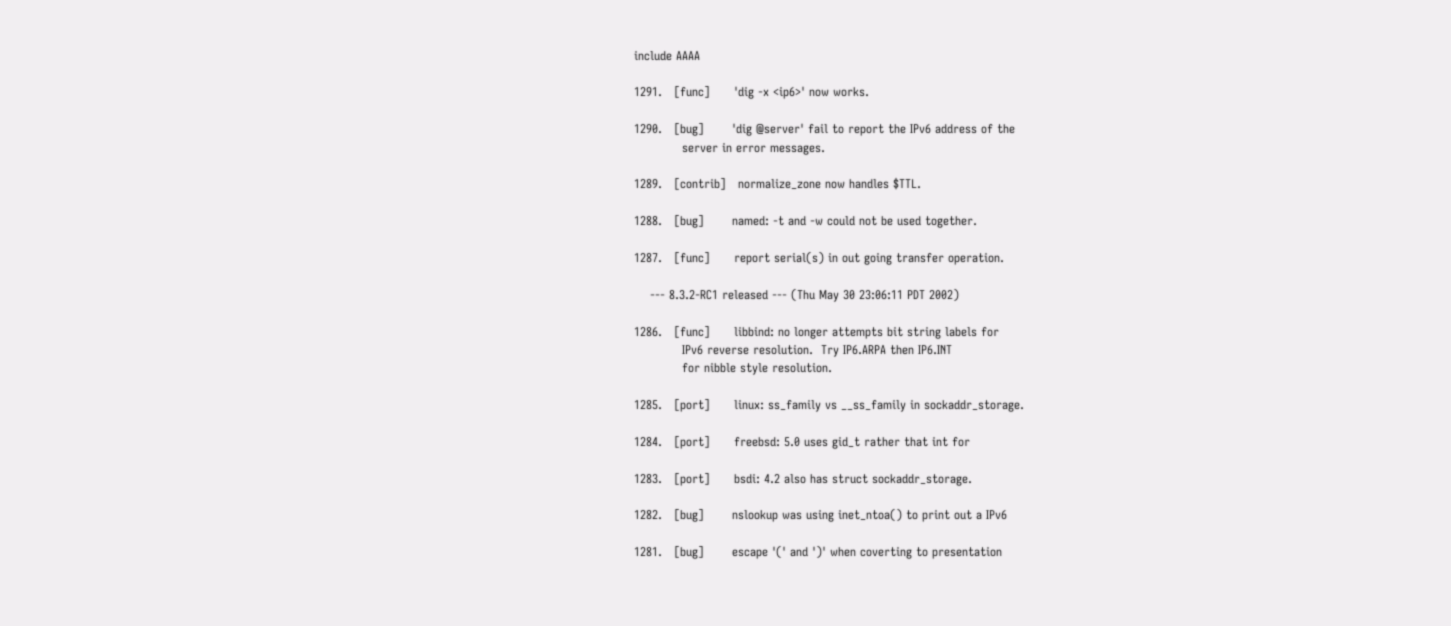include AAAA

1291.   [func]      'dig -x <ip6>' now works.

1290.   [bug]       'dig @server' fail to report the IPv6 address of the
            server in error messages.

1289.   [contrib]   normalize_zone now handles $TTL.

1288.   [bug]       named: -t and -w could not be used together.

1287.   [func]      report serial(s) in out going transfer operation.

    --- 8.3.2-RC1 released --- (Thu May 30 23:06:11 PDT 2002)

1286.   [func]      libbind: no longer attempts bit string labels for
            IPv6 reverse resolution.  Try IP6.ARPA then IP6.INT
            for nibble style resolution.

1285.   [port]      linux: ss_family vs __ss_family in sockaddr_storage.

1284.   [port]      freebsd: 5.0 uses gid_t rather that int for

1283.   [port]      bsdi: 4.2 also has struct sockaddr_storage.

1282.   [bug]       nslookup was using inet_ntoa() to print out a IPv6

1281.   [bug]       escape '(' and ')' when coverting to presentation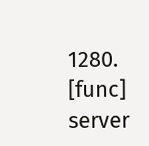1280.   [func]      server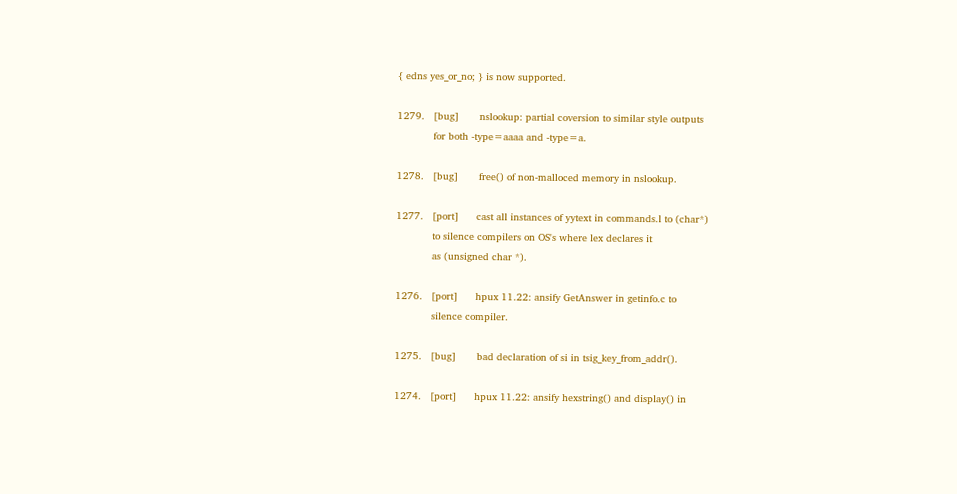{ edns yes_or_no; } is now supported.

1279.   [bug]       nslookup: partial coversion to similar style outputs
            for both -type=aaaa and -type=a.

1278.   [bug]       free() of non-malloced memory in nslookup.

1277.   [port]      cast all instances of yytext in commands.l to (char*)
            to silence compilers on OS's where lex declares it
            as (unsigned char *).

1276.   [port]      hpux 11.22: ansify GetAnswer in getinfo.c to
            silence compiler.

1275.   [bug]       bad declaration of si in tsig_key_from_addr().

1274.   [port]      hpux 11.22: ansify hexstring() and display() in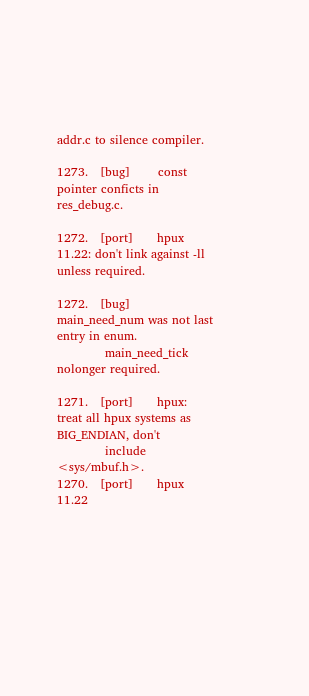addr.c to silence compiler.

1273.   [bug]       const pointer conficts in res_debug.c.

1272.   [port]      hpux 11.22: don't link against -ll unless required.

1272.   [bug]       main_need_num was not last entry in enum.
            main_need_tick nolonger required.

1271.   [port]      hpux: treat all hpux systems as BIG_ENDIAN, don't
            include <sys/mbuf.h>.
1270.   [port]      hpux 11.22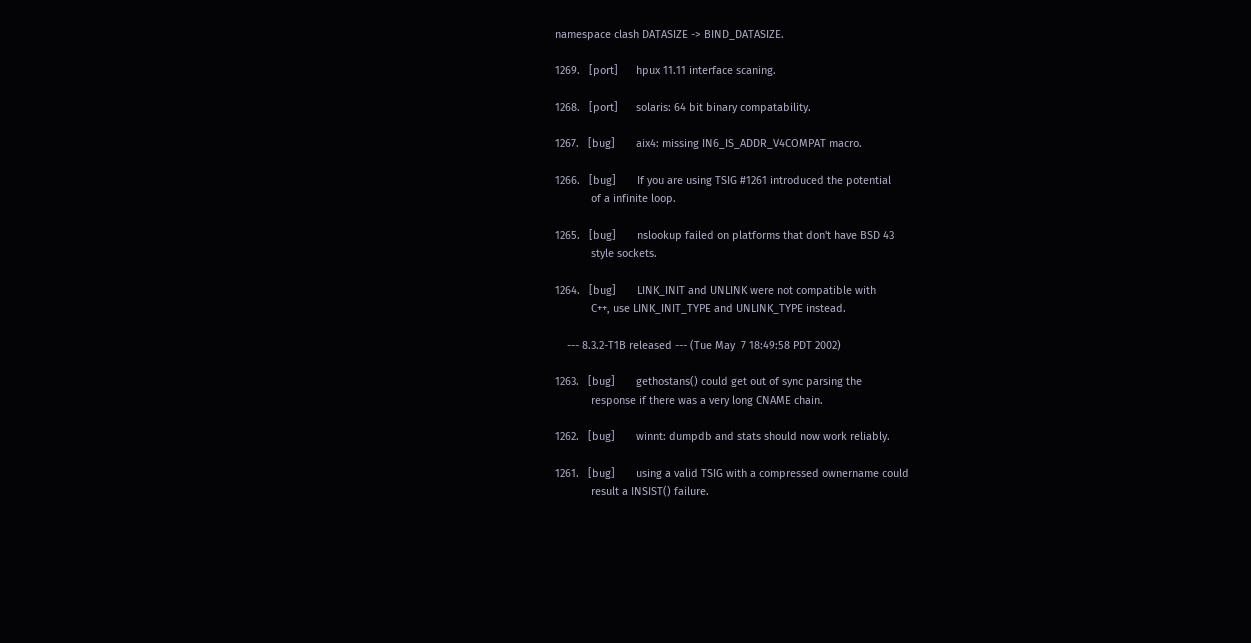namespace clash DATASIZE -> BIND_DATASIZE.

1269.   [port]      hpux 11.11 interface scaning.

1268.   [port]      solaris: 64 bit binary compatability.

1267.   [bug]       aix4: missing IN6_IS_ADDR_V4COMPAT macro.

1266.   [bug]       If you are using TSIG #1261 introduced the potential
            of a infinite loop.

1265.   [bug]       nslookup failed on platforms that don't have BSD 43
            style sockets.

1264.   [bug]       LINK_INIT and UNLINK were not compatible with
            C++, use LINK_INIT_TYPE and UNLINK_TYPE instead.

    --- 8.3.2-T1B released --- (Tue May  7 18:49:58 PDT 2002)

1263.   [bug]       gethostans() could get out of sync parsing the
            response if there was a very long CNAME chain.

1262.   [bug]       winnt: dumpdb and stats should now work reliably.

1261.   [bug]       using a valid TSIG with a compressed ownername could
            result a INSIST() failure.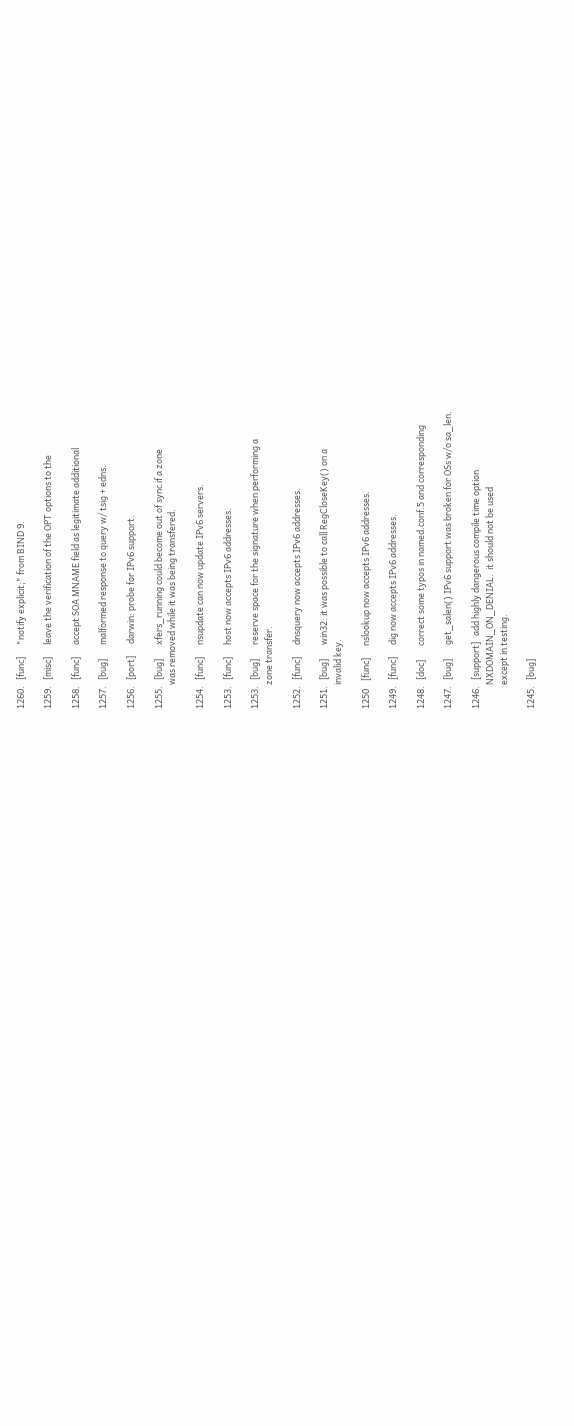1260.   [func]      "notify explicit;" from BIND 9.

1259.   [misc]      leave the verification of the OPT options to the

1258.   [func]      accept SOA MNAME field as legitimate additional

1257.   [bug]       malformed response to query w/ tsig + edns.

1256.   [port]      darwin: probe for IPv6 support.

1255.   [bug]       xfers_running could become out of sync if a zone
            was removed while it was being transfered.

1254.   [func]      nsupdate can now update IPv6 servers.

1253.   [func]      host now accepts IPv6 addresses.

1253.   [bug]       reserve space for the signature when performing a
            zone transfer.

1252.   [func]      dnsquery now accepts IPv6 addresses.

1251.   [bug]       win32: it was possible to call RegCloseKey() on a
            invalid key.

1250    [func]      nslookup now accepts IPv6 addresses.

1249.   [func]      dig now accepts IPv6 addresses.

1248.   [doc]       correct some typos in named.conf.5 and corresponding

1247.   [bug]       get_salen() IPv6 support was broken for OSs w/o sa_len.

1246.   [support]   add highly dangerous compile time option
            NXDOMAIN_ON_DENIAL.  it should not be used
            except in testing.

1245.   [bug]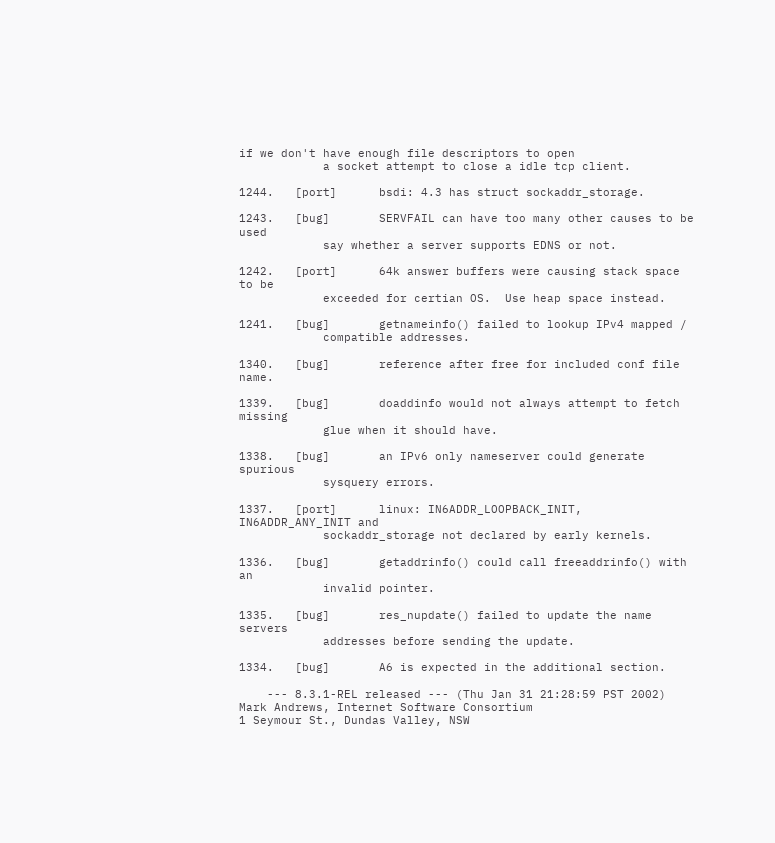if we don't have enough file descriptors to open
            a socket attempt to close a idle tcp client.

1244.   [port]      bsdi: 4.3 has struct sockaddr_storage.

1243.   [bug]       SERVFAIL can have too many other causes to be used
            say whether a server supports EDNS or not.

1242.   [port]      64k answer buffers were causing stack space to be
            exceeded for certian OS.  Use heap space instead.

1241.   [bug]       getnameinfo() failed to lookup IPv4 mapped /
            compatible addresses.

1340.   [bug]       reference after free for included conf file name.

1339.   [bug]       doaddinfo would not always attempt to fetch missing
            glue when it should have.

1338.   [bug]       an IPv6 only nameserver could generate spurious
            sysquery errors.

1337.   [port]      linux: IN6ADDR_LOOPBACK_INIT, IN6ADDR_ANY_INIT and
            sockaddr_storage not declared by early kernels.

1336.   [bug]       getaddrinfo() could call freeaddrinfo() with an
            invalid pointer.

1335.   [bug]       res_nupdate() failed to update the name servers
            addresses before sending the update.

1334.   [bug]       A6 is expected in the additional section.

    --- 8.3.1-REL released --- (Thu Jan 31 21:28:59 PST 2002)
Mark Andrews, Internet Software Consortium
1 Seymour St., Dundas Valley, NSW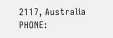2117, Australia
PHONE: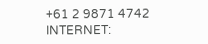+61 2 9871 4742              INTERNET: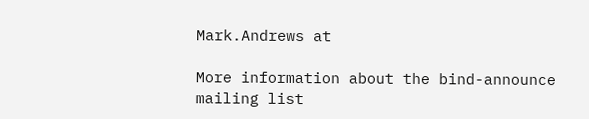Mark.Andrews at

More information about the bind-announce mailing list